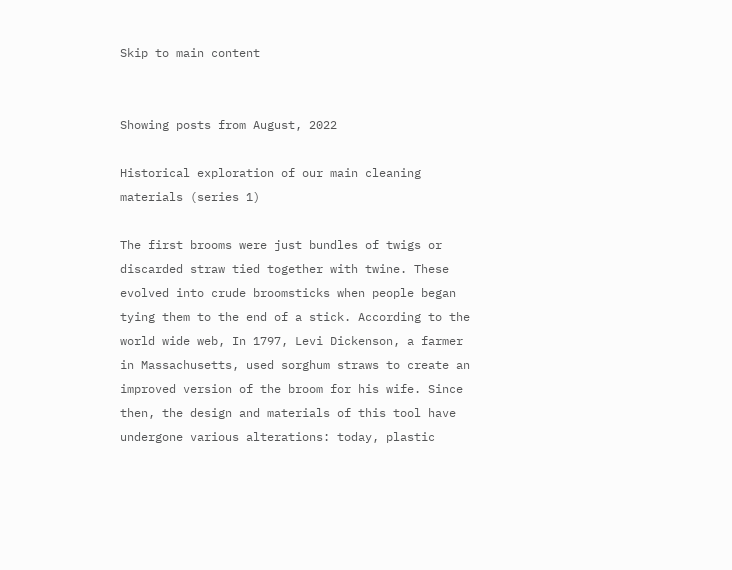Skip to main content


Showing posts from August, 2022

Historical exploration of our main cleaning materials (series 1)

The first brooms were just bundles of twigs or discarded straw tied together with twine. These evolved into crude broomsticks when people began tying them to the end of a stick. According to the world wide web, In 1797, Levi Dickenson, a farmer in Massachusetts, used sorghum straws to create an improved version of the broom for his wife. Since then, the design and materials of this tool have undergone various alterations: today, plastic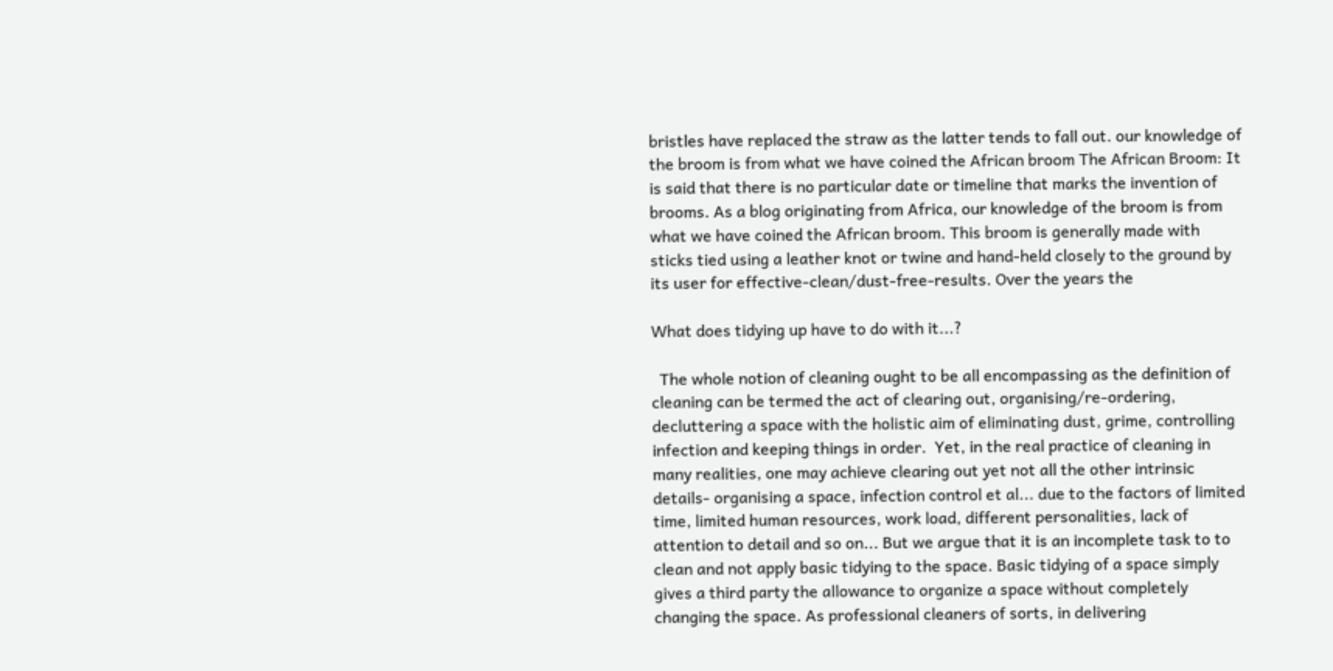bristles have replaced the straw as the latter tends to fall out. our knowledge of the broom is from what we have coined the African broom The African Broom: It is said that there is no particular date or timeline that marks the invention of brooms. As a blog originating from Africa, our knowledge of the broom is from what we have coined the African broom. This broom is generally made with sticks tied using a leather knot or twine and hand-held closely to the ground by its user for effective-clean/dust-free-results. Over the years the

What does tidying up have to do with it...?

  The whole notion of cleaning ought to be all encompassing as the definition of cleaning can be termed the act of clearing out, organising/re-ordering, decluttering a space with the holistic aim of eliminating dust, grime, controlling infection and keeping things in order.  Yet, in the real practice of cleaning in many realities, one may achieve clearing out yet not all the other intrinsic details- organising a space, infection control et al... due to the factors of limited time, limited human resources, work load, different personalities, lack of attention to detail and so on... But we argue that it is an incomplete task to to clean and not apply basic tidying to the space. Basic tidying of a space simply gives a third party the allowance to organize a space without completely changing the space. As professional cleaners of sorts, in delivering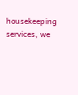housekeeping services, we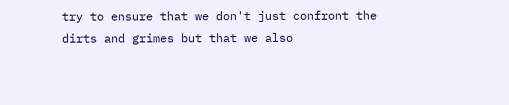try to ensure that we don't just confront the dirts and grimes but that we also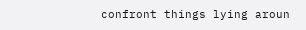confront things lying aroun